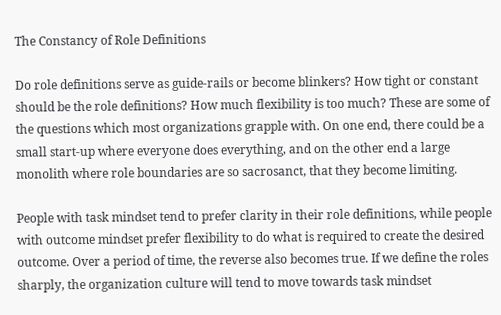The Constancy of Role Definitions

Do role definitions serve as guide-rails or become blinkers? How tight or constant should be the role definitions? How much flexibility is too much? These are some of the questions which most organizations grapple with. On one end, there could be a small start-up where everyone does everything, and on the other end a large monolith where role boundaries are so sacrosanct, that they become limiting.

People with task mindset tend to prefer clarity in their role definitions, while people with outcome mindset prefer flexibility to do what is required to create the desired outcome. Over a period of time, the reverse also becomes true. If we define the roles sharply, the organization culture will tend to move towards task mindset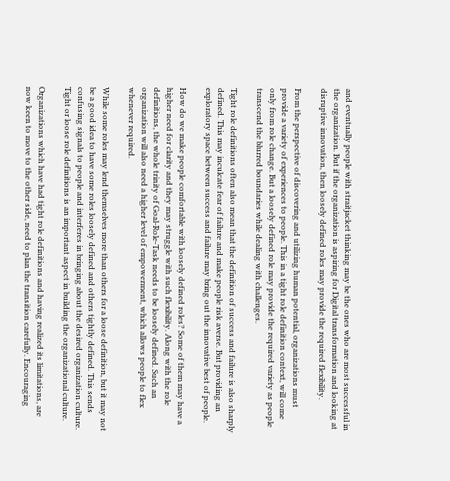and eventually people with straitjacket thinking may be the ones who are most successful in the organization. But if the organization is aspiring for Digital transformation and looking at disruptive innovation, then loosely defined roles may provide the required flexibility.

From the perspective of discovering and utilizing human potential, organizations must provide a variety of experiences to people. This in a tight role definition context, will come only from role change. But a loosely defined role may provide the required variety as people transcend the blurred boundaries while dealing with challenges.

Tight role definitions often also mean that the definition of success and failure is also sharply defined. This may inculcate fear of failure and make people risk averse. But providing an exploratory space between success and failure may bring out the innovative best of people.

How do we make people comfortable with loosely defined roles? Some of them may have a higher need for clarity and they may struggle with such flexibility. Along with the role definitions, the whole trinity of Goal-Role-Task needs to be loosely defined. Such an organization will also need a higher level of empowerment, which allows people to flex whenever required.

While some roles may lend themselves more than others for a loose definition, but it may not be a good idea to have some roles loosely defined and others tightly defined. This sends confusing signals to people and interferes in bringing about the desired organization culture. Tight or loose role definitions is an important aspect in building the organizational culture.

Organizations which have had tight role definitions and having realized its limitations, are now keen to move to the other side, need to plan the transition carefully. Encouraging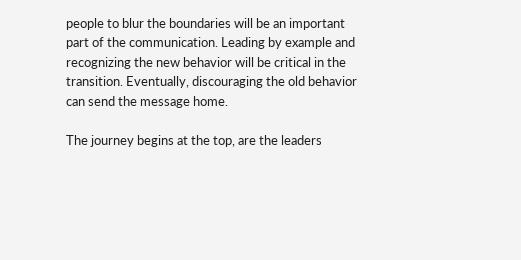people to blur the boundaries will be an important part of the communication. Leading by example and recognizing the new behavior will be critical in the transition. Eventually, discouraging the old behavior can send the message home.

The journey begins at the top, are the leaders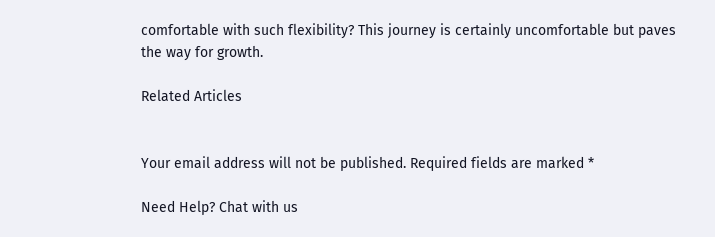comfortable with such flexibility? This journey is certainly uncomfortable but paves the way for growth.

Related Articles


Your email address will not be published. Required fields are marked *

Need Help? Chat with us